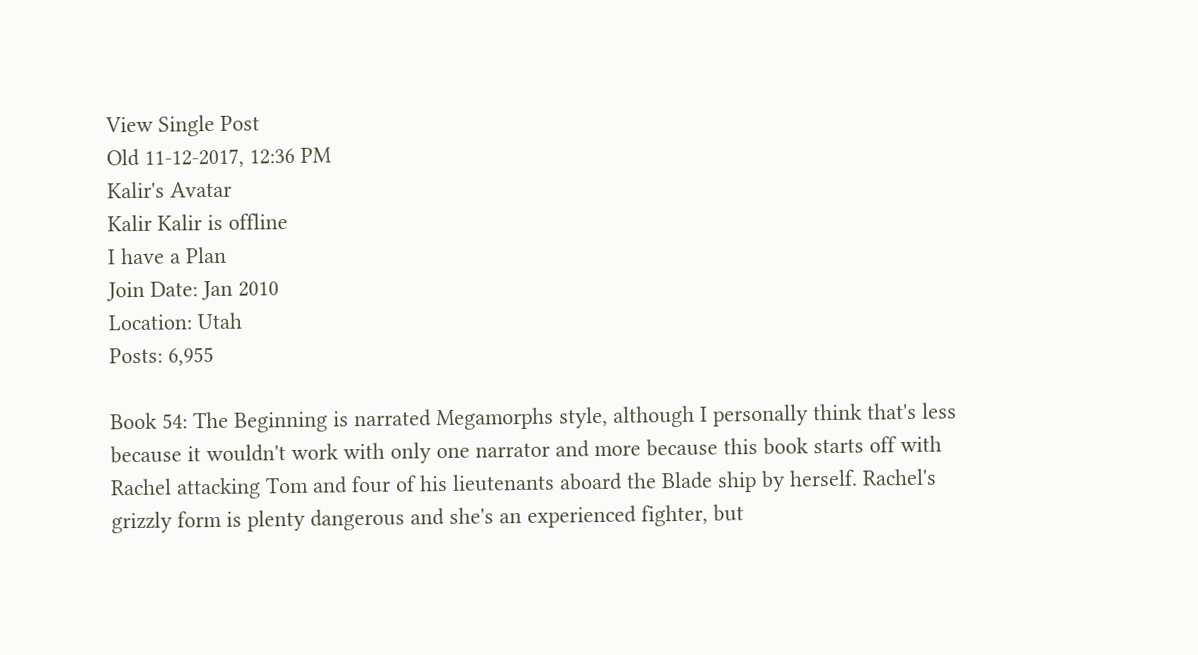View Single Post
Old 11-12-2017, 12:36 PM
Kalir's Avatar
Kalir Kalir is offline
I have a Plan
Join Date: Jan 2010
Location: Utah
Posts: 6,955

Book 54: The Beginning is narrated Megamorphs style, although I personally think that's less because it wouldn't work with only one narrator and more because this book starts off with Rachel attacking Tom and four of his lieutenants aboard the Blade ship by herself. Rachel's grizzly form is plenty dangerous and she's an experienced fighter, but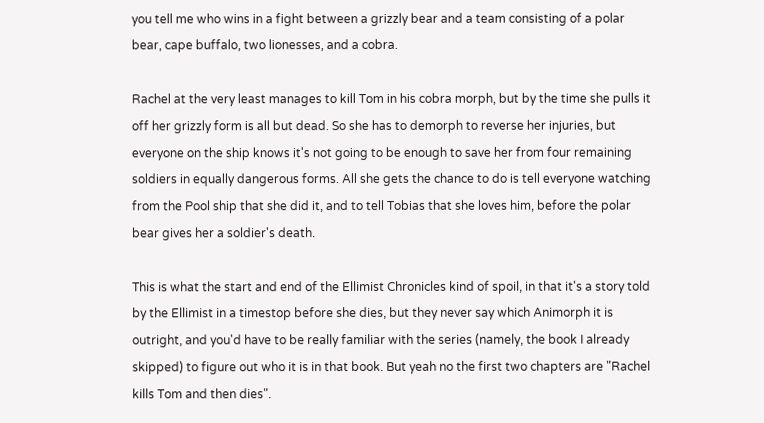you tell me who wins in a fight between a grizzly bear and a team consisting of a polar bear, cape buffalo, two lionesses, and a cobra.

Rachel at the very least manages to kill Tom in his cobra morph, but by the time she pulls it off her grizzly form is all but dead. So she has to demorph to reverse her injuries, but everyone on the ship knows it's not going to be enough to save her from four remaining soldiers in equally dangerous forms. All she gets the chance to do is tell everyone watching from the Pool ship that she did it, and to tell Tobias that she loves him, before the polar bear gives her a soldier's death.

This is what the start and end of the Ellimist Chronicles kind of spoil, in that it's a story told by the Ellimist in a timestop before she dies, but they never say which Animorph it is outright, and you'd have to be really familiar with the series (namely, the book I already skipped) to figure out who it is in that book. But yeah no the first two chapters are "Rachel kills Tom and then dies".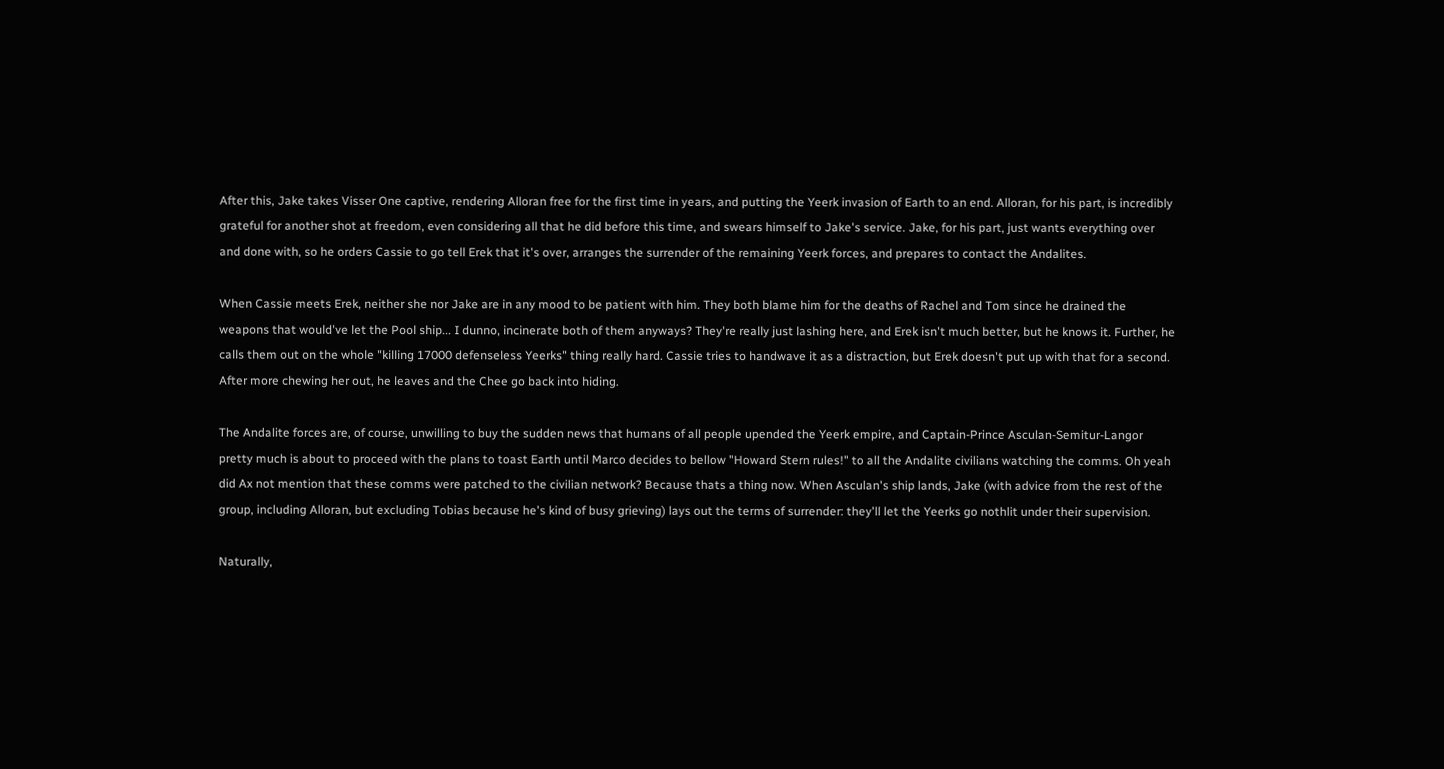After this, Jake takes Visser One captive, rendering Alloran free for the first time in years, and putting the Yeerk invasion of Earth to an end. Alloran, for his part, is incredibly grateful for another shot at freedom, even considering all that he did before this time, and swears himself to Jake's service. Jake, for his part, just wants everything over and done with, so he orders Cassie to go tell Erek that it's over, arranges the surrender of the remaining Yeerk forces, and prepares to contact the Andalites.

When Cassie meets Erek, neither she nor Jake are in any mood to be patient with him. They both blame him for the deaths of Rachel and Tom since he drained the weapons that would've let the Pool ship... I dunno, incinerate both of them anyways? They're really just lashing here, and Erek isn't much better, but he knows it. Further, he calls them out on the whole "killing 17000 defenseless Yeerks" thing really hard. Cassie tries to handwave it as a distraction, but Erek doesn't put up with that for a second. After more chewing her out, he leaves and the Chee go back into hiding.

The Andalite forces are, of course, unwilling to buy the sudden news that humans of all people upended the Yeerk empire, and Captain-Prince Asculan-Semitur-Langor pretty much is about to proceed with the plans to toast Earth until Marco decides to bellow "Howard Stern rules!" to all the Andalite civilians watching the comms. Oh yeah did Ax not mention that these comms were patched to the civilian network? Because thats a thing now. When Asculan's ship lands, Jake (with advice from the rest of the group, including Alloran, but excluding Tobias because he's kind of busy grieving) lays out the terms of surrender: they'll let the Yeerks go nothlit under their supervision.

Naturally,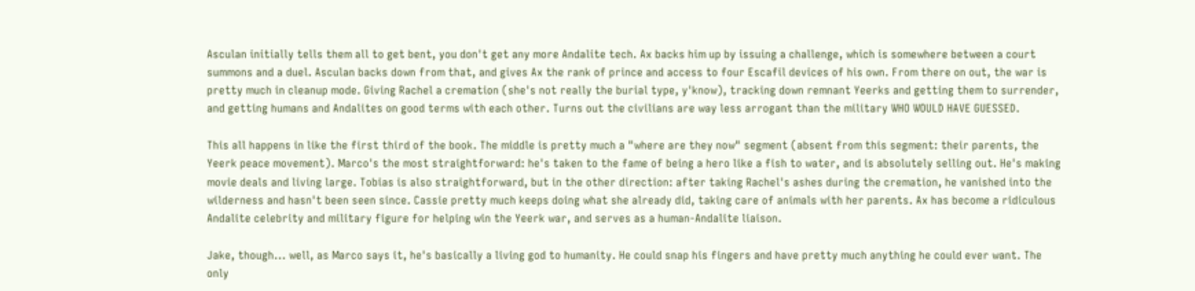Asculan initially tells them all to get bent, you don't get any more Andalite tech. Ax backs him up by issuing a challenge, which is somewhere between a court summons and a duel. Asculan backs down from that, and gives Ax the rank of prince and access to four Escafil devices of his own. From there on out, the war is pretty much in cleanup mode. Giving Rachel a cremation (she's not really the burial type, y'know), tracking down remnant Yeerks and getting them to surrender, and getting humans and Andalites on good terms with each other. Turns out the civilians are way less arrogant than the military WHO WOULD HAVE GUESSED.

This all happens in like the first third of the book. The middle is pretty much a "where are they now" segment (absent from this segment: their parents, the Yeerk peace movement). Marco's the most straightforward: he's taken to the fame of being a hero like a fish to water, and is absolutely selling out. He's making movie deals and living large. Tobias is also straightforward, but in the other direction: after taking Rachel's ashes during the cremation, he vanished into the wilderness and hasn't been seen since. Cassie pretty much keeps doing what she already did, taking care of animals with her parents. Ax has become a ridiculous Andalite celebrity and military figure for helping win the Yeerk war, and serves as a human-Andalite liaison.

Jake, though... well, as Marco says it, he's basically a living god to humanity. He could snap his fingers and have pretty much anything he could ever want. The only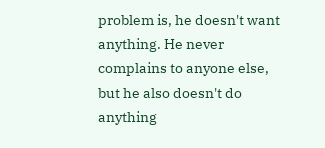problem is, he doesn't want anything. He never complains to anyone else, but he also doesn't do anything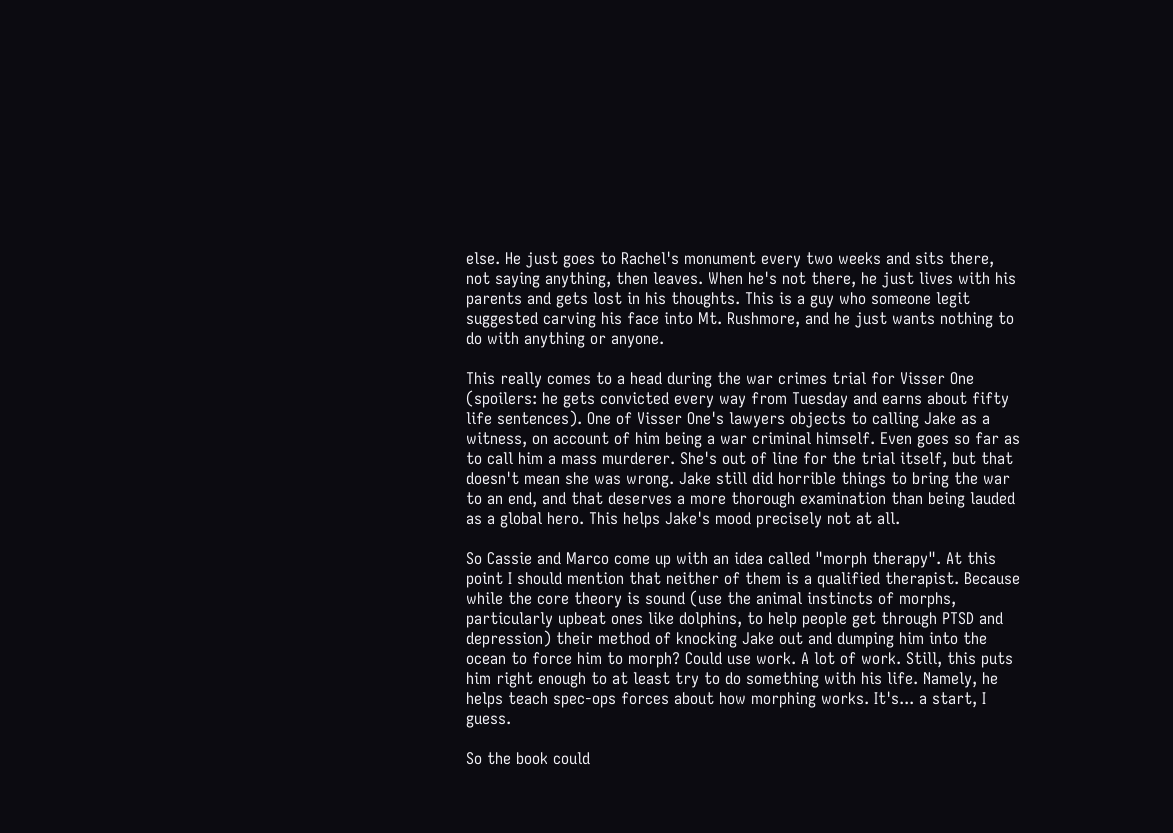else. He just goes to Rachel's monument every two weeks and sits there, not saying anything, then leaves. When he's not there, he just lives with his parents and gets lost in his thoughts. This is a guy who someone legit suggested carving his face into Mt. Rushmore, and he just wants nothing to do with anything or anyone.

This really comes to a head during the war crimes trial for Visser One (spoilers: he gets convicted every way from Tuesday and earns about fifty life sentences). One of Visser One's lawyers objects to calling Jake as a witness, on account of him being a war criminal himself. Even goes so far as to call him a mass murderer. She's out of line for the trial itself, but that doesn't mean she was wrong. Jake still did horrible things to bring the war to an end, and that deserves a more thorough examination than being lauded as a global hero. This helps Jake's mood precisely not at all.

So Cassie and Marco come up with an idea called "morph therapy". At this point I should mention that neither of them is a qualified therapist. Because while the core theory is sound (use the animal instincts of morphs, particularly upbeat ones like dolphins, to help people get through PTSD and depression) their method of knocking Jake out and dumping him into the ocean to force him to morph? Could use work. A lot of work. Still, this puts him right enough to at least try to do something with his life. Namely, he helps teach spec-ops forces about how morphing works. It's... a start, I guess.

So the book could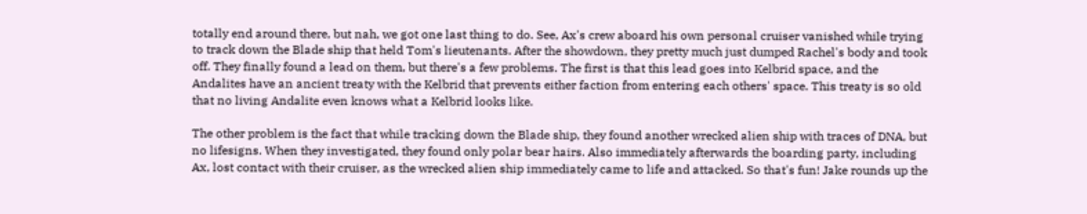totally end around there, but nah, we got one last thing to do. See, Ax's crew aboard his own personal cruiser vanished while trying to track down the Blade ship that held Tom's lieutenants. After the showdown, they pretty much just dumped Rachel's body and took off. They finally found a lead on them, but there's a few problems. The first is that this lead goes into Kelbrid space, and the Andalites have an ancient treaty with the Kelbrid that prevents either faction from entering each others' space. This treaty is so old that no living Andalite even knows what a Kelbrid looks like.

The other problem is the fact that while tracking down the Blade ship, they found another wrecked alien ship with traces of DNA, but no lifesigns. When they investigated, they found only polar bear hairs. Also immediately afterwards the boarding party, including Ax, lost contact with their cruiser, as the wrecked alien ship immediately came to life and attacked. So that's fun! Jake rounds up the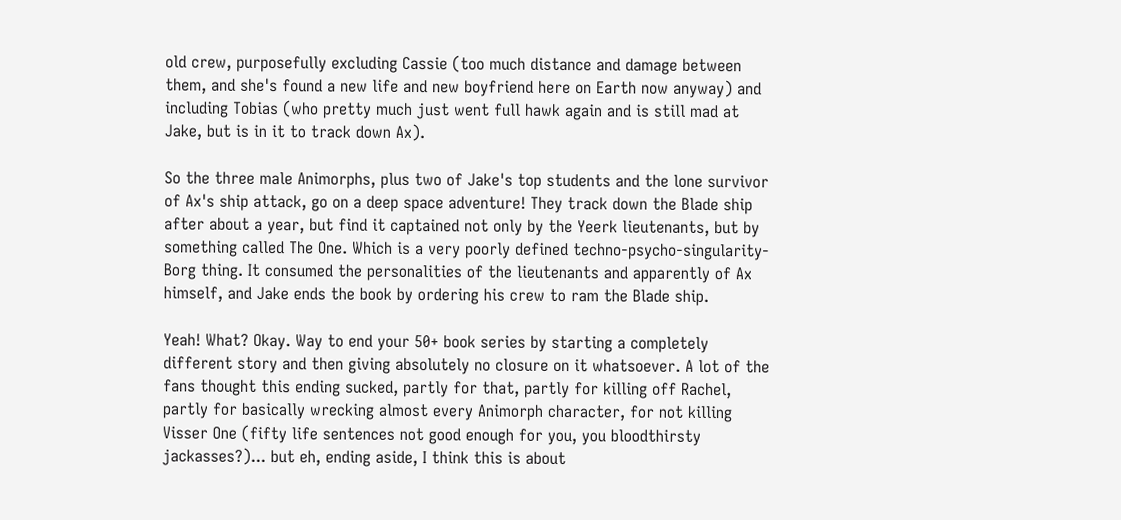old crew, purposefully excluding Cassie (too much distance and damage between them, and she's found a new life and new boyfriend here on Earth now anyway) and including Tobias (who pretty much just went full hawk again and is still mad at Jake, but is in it to track down Ax).

So the three male Animorphs, plus two of Jake's top students and the lone survivor of Ax's ship attack, go on a deep space adventure! They track down the Blade ship after about a year, but find it captained not only by the Yeerk lieutenants, but by something called The One. Which is a very poorly defined techno-psycho-singularity-Borg thing. It consumed the personalities of the lieutenants and apparently of Ax himself, and Jake ends the book by ordering his crew to ram the Blade ship.

Yeah! What? Okay. Way to end your 50+ book series by starting a completely different story and then giving absolutely no closure on it whatsoever. A lot of the fans thought this ending sucked, partly for that, partly for killing off Rachel, partly for basically wrecking almost every Animorph character, for not killing Visser One (fifty life sentences not good enough for you, you bloodthirsty jackasses?)... but eh, ending aside, I think this is about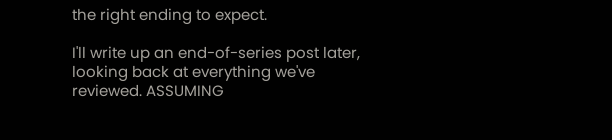the right ending to expect.

I'll write up an end-of-series post later, looking back at everything we've reviewed. ASSUMING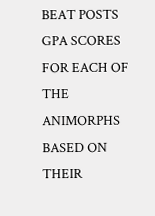BEAT POSTS GPA SCORES FOR EACH OF THE ANIMORPHS BASED ON THEIR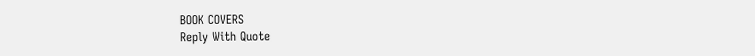BOOK COVERS
Reply With Quote